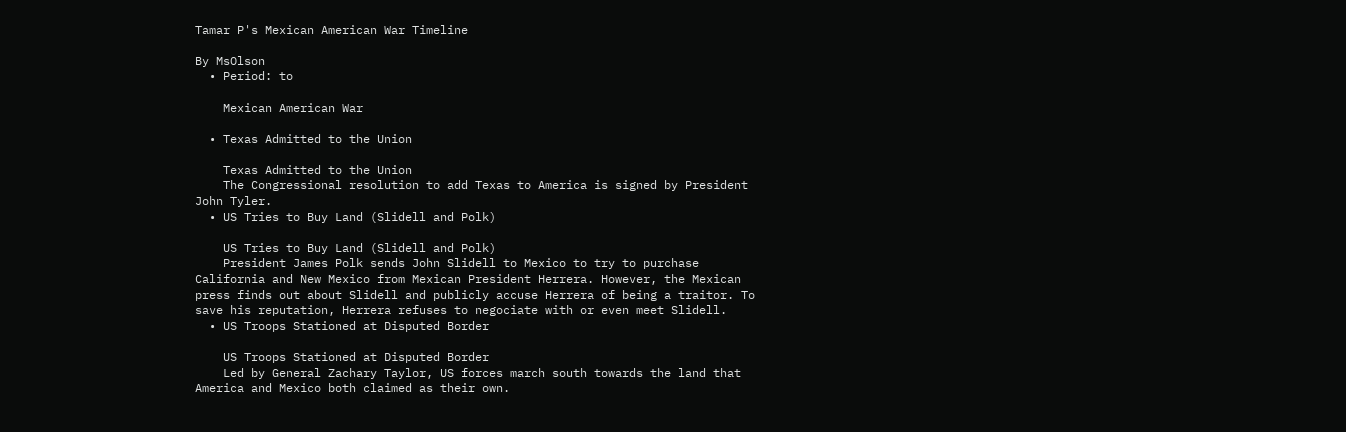Tamar P's Mexican American War Timeline

By MsOlson
  • Period: to

    Mexican American War

  • Texas Admitted to the Union

    Texas Admitted to the Union
    The Congressional resolution to add Texas to America is signed by President John Tyler.
  • US Tries to Buy Land (Slidell and Polk)

    US Tries to Buy Land (Slidell and Polk)
    President James Polk sends John Slidell to Mexico to try to purchase California and New Mexico from Mexican President Herrera. However, the Mexican press finds out about Slidell and publicly accuse Herrera of being a traitor. To save his reputation, Herrera refuses to negociate with or even meet Slidell.
  • US Troops Stationed at Disputed Border

    US Troops Stationed at Disputed Border
    Led by General Zachary Taylor, US forces march south towards the land that America and Mexico both claimed as their own.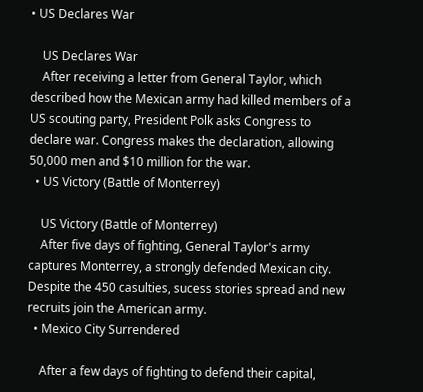• US Declares War

    US Declares War
    After receiving a letter from General Taylor, which described how the Mexican army had killed members of a US scouting party, President Polk asks Congress to declare war. Congress makes the declaration, allowing 50,000 men and $10 million for the war.
  • US Victory (Battle of Monterrey)

    US Victory (Battle of Monterrey)
    After five days of fighting, General Taylor's army captures Monterrey, a strongly defended Mexican city. Despite the 450 casulties, sucess stories spread and new recruits join the American army.
  • Mexico City Surrendered

    After a few days of fighting to defend their capital,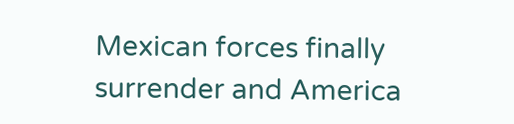Mexican forces finally surrender and America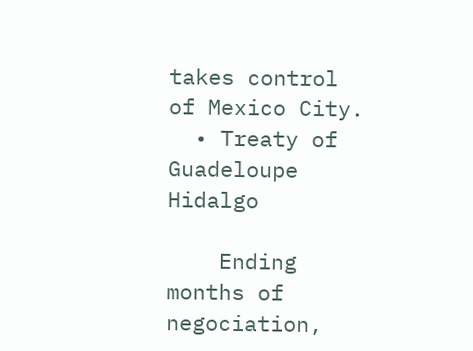takes control of Mexico City.
  • Treaty of Guadeloupe Hidalgo

    Ending months of negociation,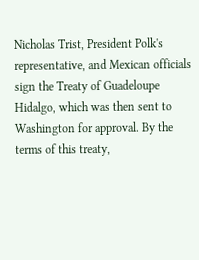Nicholas Trist, President Polk's representative, and Mexican officials sign the Treaty of Guadeloupe Hidalgo, which was then sent to Washington for approval. By the terms of this treaty,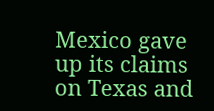Mexico gave up its claims on Texas and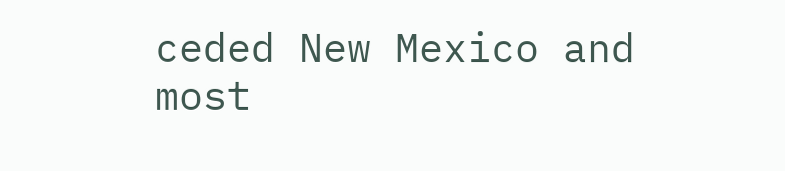ceded New Mexico and most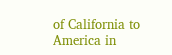of California to America in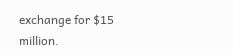exchange for $15 million.